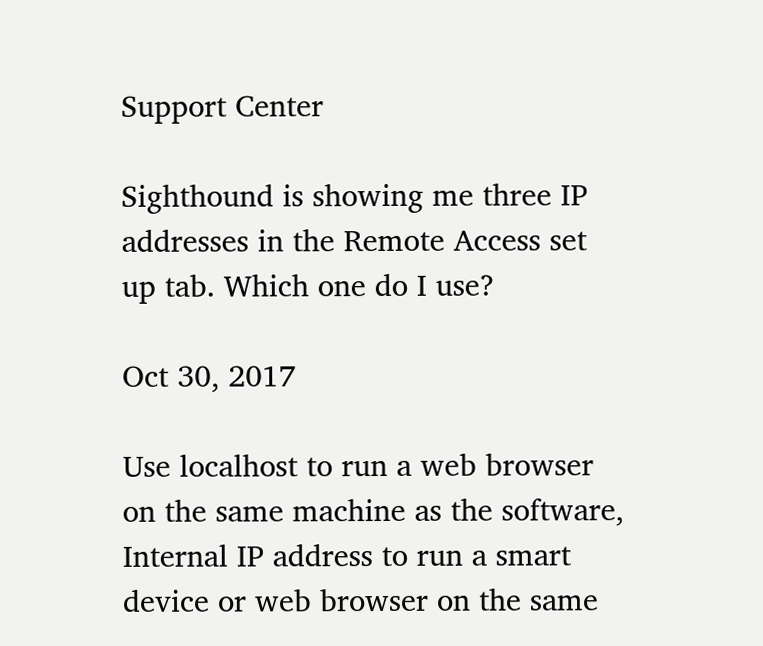Support Center

Sighthound is showing me three IP addresses in the Remote Access set up tab. Which one do I use?

Oct 30, 2017

Use localhost to run a web browser on the same machine as the software, Internal IP address to run a smart device or web browser on the same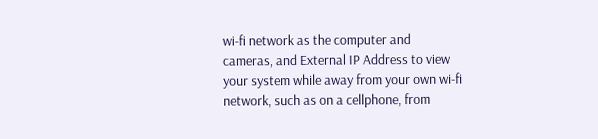wi-fi network as the computer and cameras, and External IP Address to view your system while away from your own wi-fi network, such as on a cellphone, from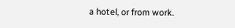a hotel, or from work.